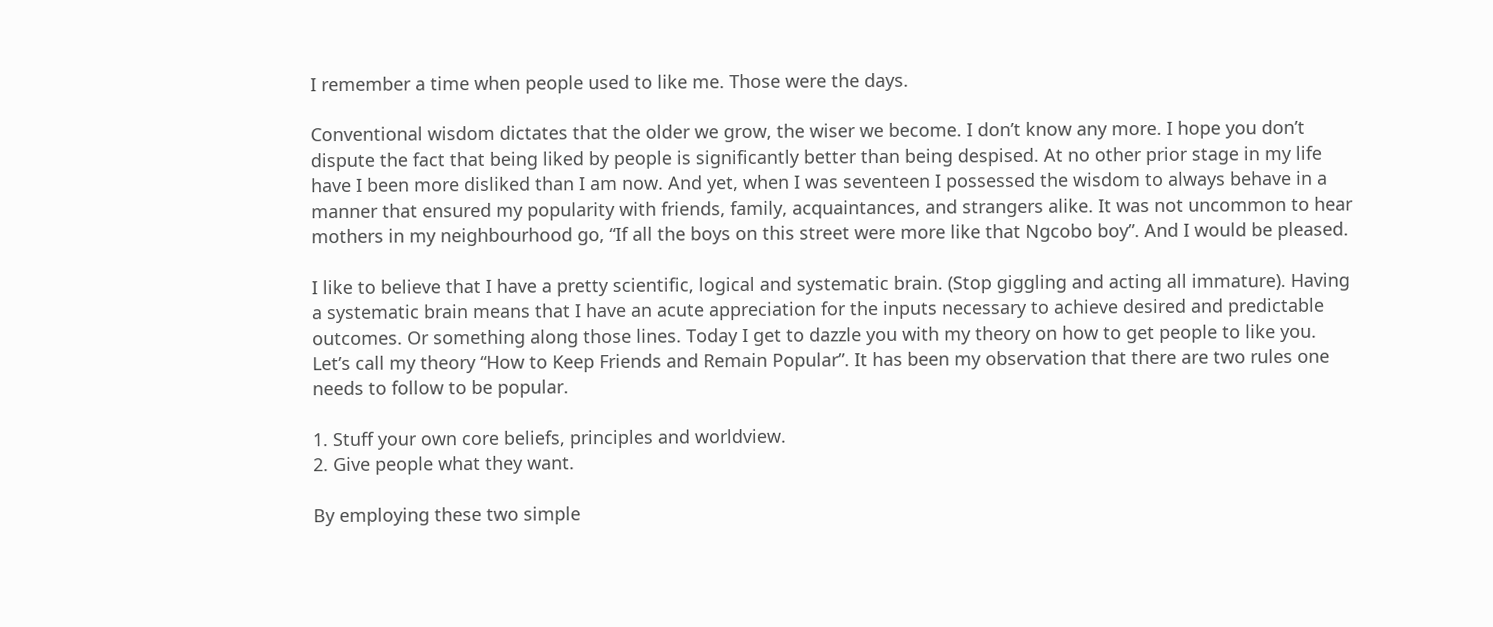I remember a time when people used to like me. Those were the days.

Conventional wisdom dictates that the older we grow, the wiser we become. I don’t know any more. I hope you don’t dispute the fact that being liked by people is significantly better than being despised. At no other prior stage in my life have I been more disliked than I am now. And yet, when I was seventeen I possessed the wisdom to always behave in a manner that ensured my popularity with friends, family, acquaintances, and strangers alike. It was not uncommon to hear mothers in my neighbourhood go, “If all the boys on this street were more like that Ngcobo boy”. And I would be pleased.

I like to believe that I have a pretty scientific, logical and systematic brain. (Stop giggling and acting all immature). Having a systematic brain means that I have an acute appreciation for the inputs necessary to achieve desired and predictable outcomes. Or something along those lines. Today I get to dazzle you with my theory on how to get people to like you. Let’s call my theory “How to Keep Friends and Remain Popular”. It has been my observation that there are two rules one needs to follow to be popular.

1. Stuff your own core beliefs, principles and worldview.
2. Give people what they want.

By employing these two simple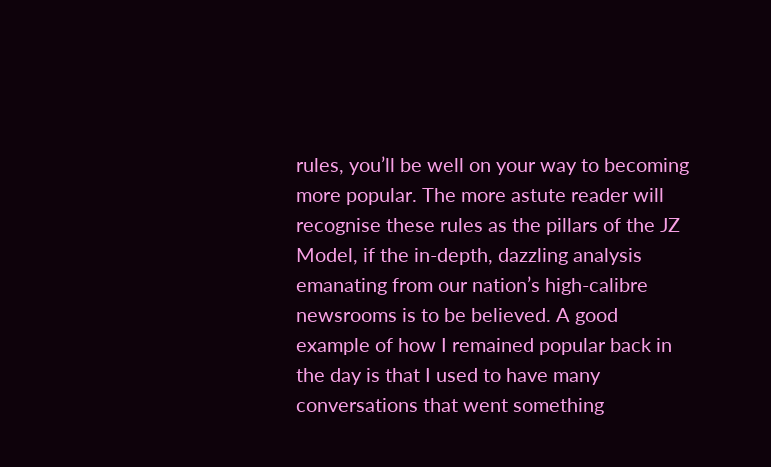rules, you’ll be well on your way to becoming more popular. The more astute reader will recognise these rules as the pillars of the JZ Model, if the in-depth, dazzling analysis emanating from our nation’s high-calibre newsrooms is to be believed. A good example of how I remained popular back in the day is that I used to have many conversations that went something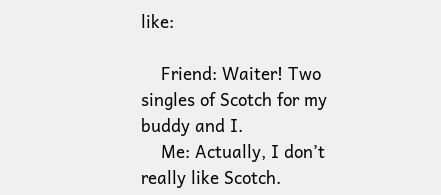like:

    Friend: Waiter! Two singles of Scotch for my buddy and I.
    Me: Actually, I don’t really like Scotch.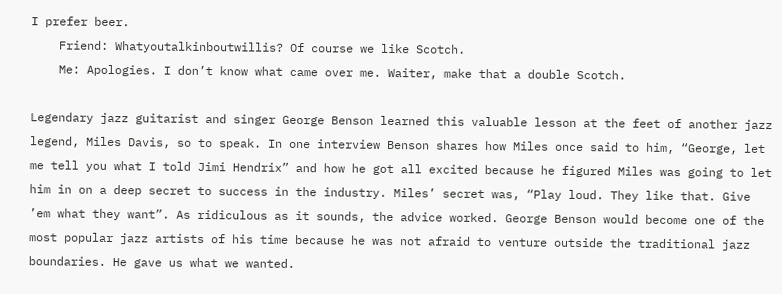I prefer beer.
    Friend: Whatyoutalkinboutwillis? Of course we like Scotch.
    Me: Apologies. I don’t know what came over me. Waiter, make that a double Scotch.

Legendary jazz guitarist and singer George Benson learned this valuable lesson at the feet of another jazz legend, Miles Davis, so to speak. In one interview Benson shares how Miles once said to him, “George, let me tell you what I told Jimi Hendrix” and how he got all excited because he figured Miles was going to let him in on a deep secret to success in the industry. Miles’ secret was, “Play loud. They like that. Give ’em what they want”. As ridiculous as it sounds, the advice worked. George Benson would become one of the most popular jazz artists of his time because he was not afraid to venture outside the traditional jazz boundaries. He gave us what we wanted.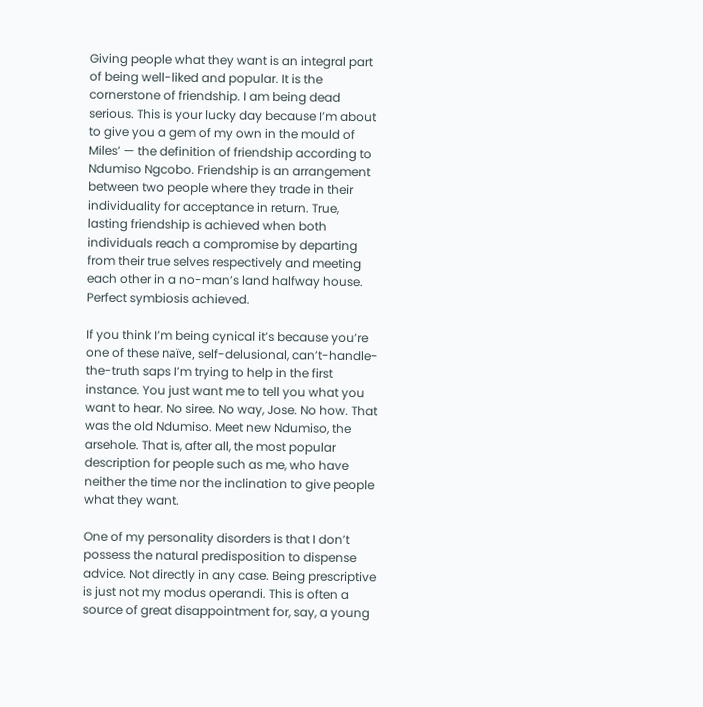Giving people what they want is an integral part of being well-liked and popular. It is the cornerstone of friendship. I am being dead serious. This is your lucky day because I’m about to give you a gem of my own in the mould of Miles’ — the definition of friendship according to Ndumiso Ngcobo. Friendship is an arrangement between two people where they trade in their individuality for acceptance in return. True, lasting friendship is achieved when both individuals reach a compromise by departing from their true selves respectively and meeting each other in a no-man’s land halfway house. Perfect symbiosis achieved.

If you think I’m being cynical it’s because you’re one of these naïve, self-delusional, can’t-handle-the-truth saps I’m trying to help in the first instance. You just want me to tell you what you want to hear. No siree. No way, Jose. No how. That was the old Ndumiso. Meet new Ndumiso, the arsehole. That is, after all, the most popular description for people such as me, who have neither the time nor the inclination to give people what they want.

One of my personality disorders is that I don’t possess the natural predisposition to dispense advice. Not directly in any case. Being prescriptive is just not my modus operandi. This is often a source of great disappointment for, say, a young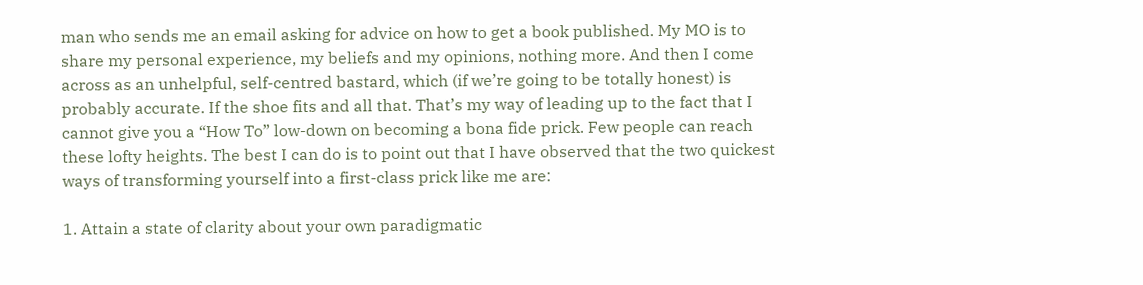man who sends me an email asking for advice on how to get a book published. My MO is to share my personal experience, my beliefs and my opinions, nothing more. And then I come across as an unhelpful, self-centred bastard, which (if we’re going to be totally honest) is probably accurate. If the shoe fits and all that. That’s my way of leading up to the fact that I cannot give you a “How To” low-down on becoming a bona fide prick. Few people can reach these lofty heights. The best I can do is to point out that I have observed that the two quickest ways of transforming yourself into a first-class prick like me are:

1. Attain a state of clarity about your own paradigmatic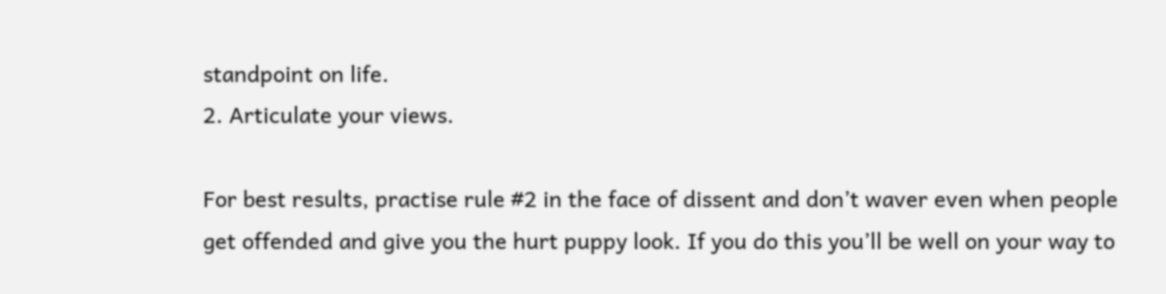standpoint on life.
2. Articulate your views.

For best results, practise rule #2 in the face of dissent and don’t waver even when people get offended and give you the hurt puppy look. If you do this you’ll be well on your way to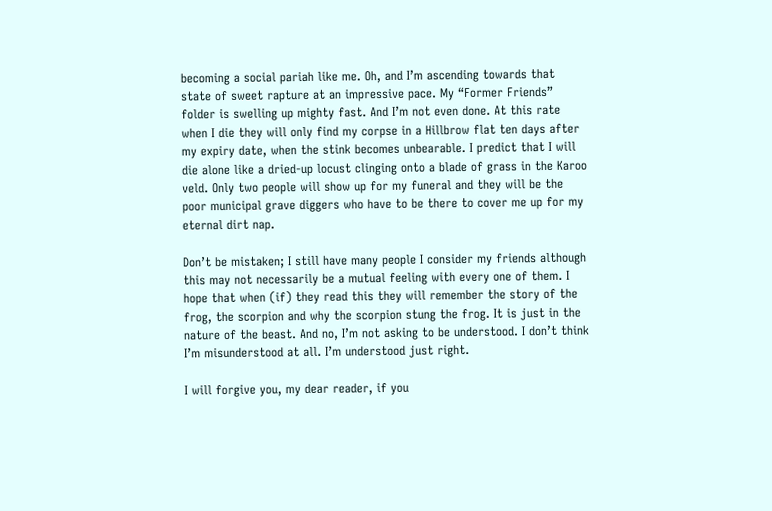becoming a social pariah like me. Oh, and I’m ascending towards that state of sweet rapture at an impressive pace. My “Former Friends” folder is swelling up mighty fast. And I’m not even done. At this rate when I die they will only find my corpse in a Hillbrow flat ten days after my expiry date, when the stink becomes unbearable. I predict that I will die alone like a dried-up locust clinging onto a blade of grass in the Karoo veld. Only two people will show up for my funeral and they will be the poor municipal grave diggers who have to be there to cover me up for my eternal dirt nap.

Don’t be mistaken; I still have many people I consider my friends although this may not necessarily be a mutual feeling with every one of them. I hope that when (if) they read this they will remember the story of the frog, the scorpion and why the scorpion stung the frog. It is just in the nature of the beast. And no, I’m not asking to be understood. I don’t think I’m misunderstood at all. I’m understood just right.

I will forgive you, my dear reader, if you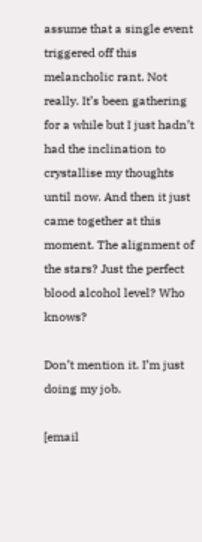assume that a single event triggered off this melancholic rant. Not really. It’s been gathering for a while but I just hadn’t had the inclination to crystallise my thoughts until now. And then it just came together at this moment. The alignment of the stars? Just the perfect blood alcohol level? Who knows?

Don’t mention it. I’m just doing my job.

[email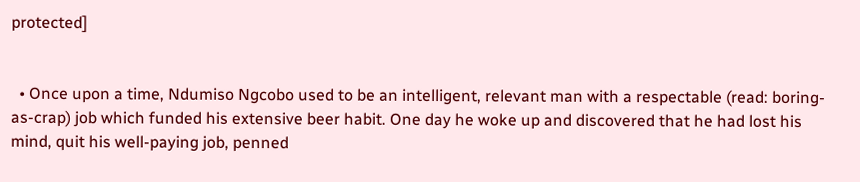protected]


  • Once upon a time, Ndumiso Ngcobo used to be an intelligent, relevant man with a respectable (read: boring-as-crap) job which funded his extensive beer habit. One day he woke up and discovered that he had lost his mind, quit his well-paying job, penned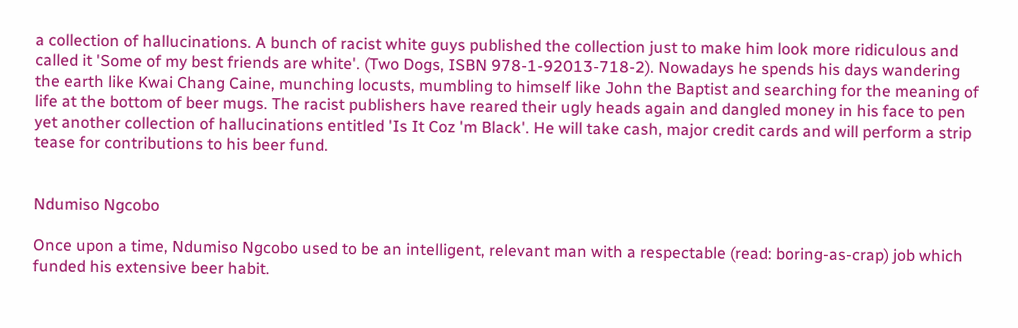a collection of hallucinations. A bunch of racist white guys published the collection just to make him look more ridiculous and called it 'Some of my best friends are white'. (Two Dogs, ISBN 978-1-92013-718-2). Nowadays he spends his days wandering the earth like Kwai Chang Caine, munching locusts, mumbling to himself like John the Baptist and searching for the meaning of life at the bottom of beer mugs. The racist publishers have reared their ugly heads again and dangled money in his face to pen yet another collection of hallucinations entitled 'Is It Coz 'm Black'. He will take cash, major credit cards and will perform a strip tease for contributions to his beer fund.


Ndumiso Ngcobo

Once upon a time, Ndumiso Ngcobo used to be an intelligent, relevant man with a respectable (read: boring-as-crap) job which funded his extensive beer habit.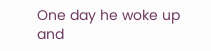One day he woke up and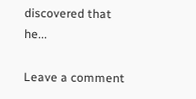discovered that he...

Leave a comment